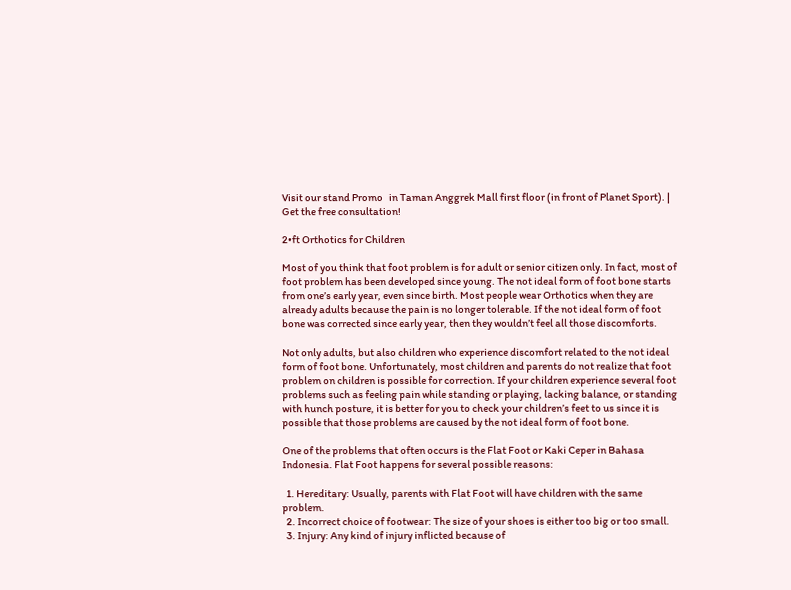Visit our stand Promo   in Taman Anggrek Mall first floor (in front of Planet Sport). | Get the free consultation!

2•ft Orthotics for Children

Most of you think that foot problem is for adult or senior citizen only. In fact, most of foot problem has been developed since young. The not ideal form of foot bone starts from one’s early year, even since birth. Most people wear Orthotics when they are already adults because the pain is no longer tolerable. If the not ideal form of foot bone was corrected since early year, then they wouldn’t feel all those discomforts.

Not only adults, but also children who experience discomfort related to the not ideal form of foot bone. Unfortunately, most children and parents do not realize that foot problem on children is possible for correction. If your children experience several foot problems such as feeling pain while standing or playing, lacking balance, or standing with hunch posture, it is better for you to check your children’s feet to us since it is possible that those problems are caused by the not ideal form of foot bone.

One of the problems that often occurs is the Flat Foot or Kaki Ceper in Bahasa Indonesia. Flat Foot happens for several possible reasons:

  1. Hereditary: Usually, parents with Flat Foot will have children with the same problem.
  2. Incorrect choice of footwear: The size of your shoes is either too big or too small.
  3. Injury: Any kind of injury inflicted because of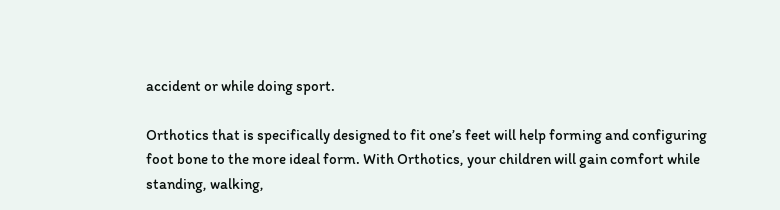accident or while doing sport.

Orthotics that is specifically designed to fit one’s feet will help forming and configuring foot bone to the more ideal form. With Orthotics, your children will gain comfort while standing, walking,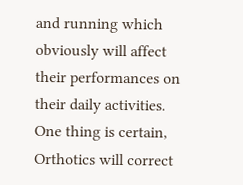and running which obviously will affect their performances on their daily activities. One thing is certain, Orthotics will correct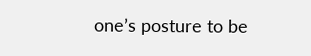one’s posture to be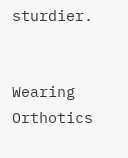sturdier.


Wearing Orthotics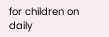for children on daily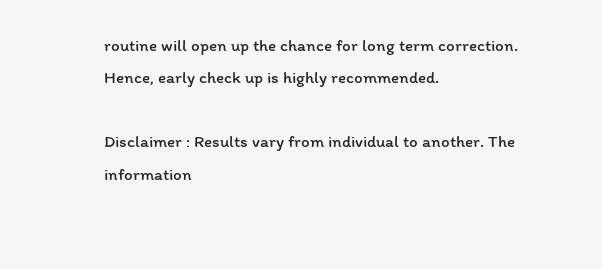routine will open up the chance for long term correction. Hence, early check up is highly recommended.

Disclaimer : Results vary from individual to another. The information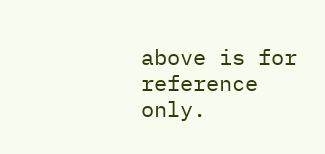above is for reference only.